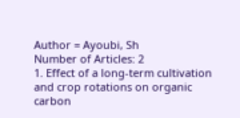Author = Ayoubi, Sh
Number of Articles: 2
1. Effect of a long-term cultivation and crop rotations on organic carbon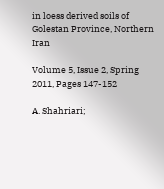in loess derived soils of Golestan Province, Northern Iran

Volume 5, Issue 2, Spring 2011, Pages 147-152

A. Shahriari;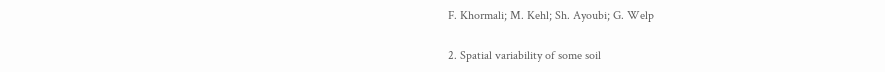F. Khormali; M. Kehl; Sh. Ayoubi; G. Welp

2. Spatial variability of some soil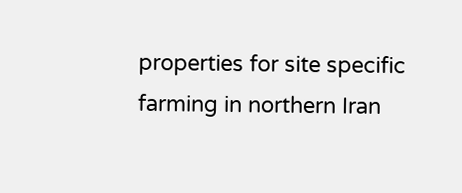properties for site specific farming in northern Iran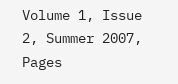Volume 1, Issue 2, Summer 2007, Pages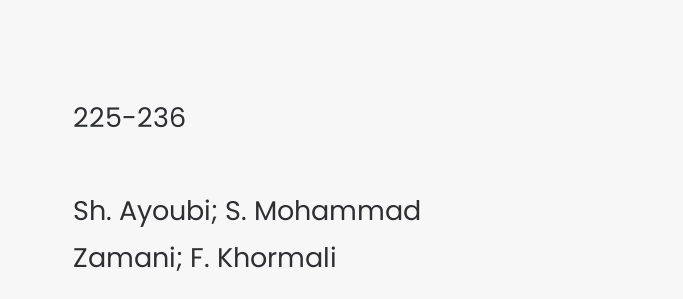225-236

Sh. Ayoubi; S. Mohammad Zamani; F. Khormali